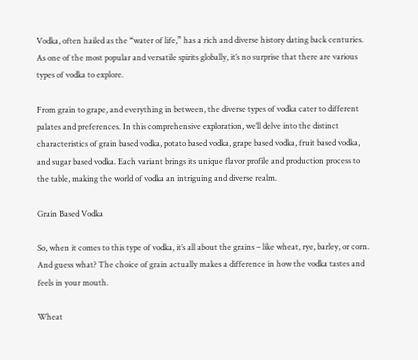Vodka, often hailed as the “water of life,” has a rich and diverse history dating back centuries. As one of the most popular and versatile spirits globally, it’s no surprise that there are various types of vodka to explore.

From grain to grape, and everything in between, the diverse types of vodka cater to different palates and preferences. In this comprehensive exploration, we’ll delve into the distinct characteristics of grain based vodka, potato based vodka, grape based vodka, fruit based vodka, and sugar based vodka. Each variant brings its unique flavor profile and production process to the table, making the world of vodka an intriguing and diverse realm.

Grain Based Vodka

So, when it comes to this type of vodka, it’s all about the grains – like wheat, rye, barley, or corn. And guess what? The choice of grain actually makes a difference in how the vodka tastes and feels in your mouth.

Wheat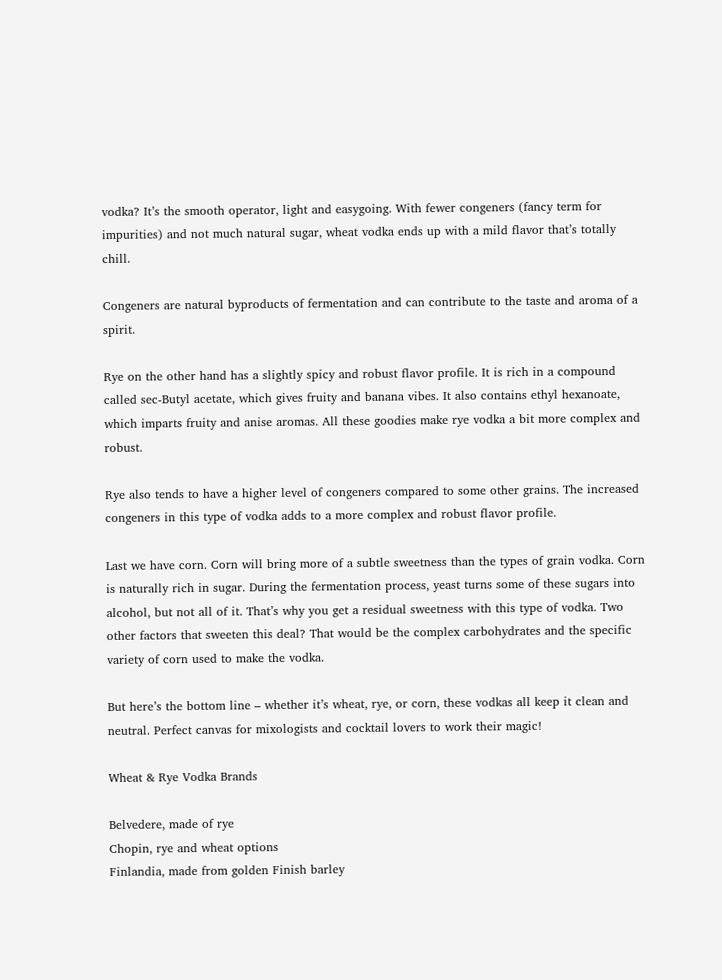vodka? It’s the smooth operator, light and easygoing. With fewer congeners (fancy term for impurities) and not much natural sugar, wheat vodka ends up with a mild flavor that’s totally chill.

Congeners are natural byproducts of fermentation and can contribute to the taste and aroma of a spirit.

Rye on the other hand has a slightly spicy and robust flavor profile. It is rich in a compound called sec-Butyl acetate, which gives fruity and banana vibes. It also contains ethyl hexanoate, which imparts fruity and anise aromas. All these goodies make rye vodka a bit more complex and robust.

Rye also tends to have a higher level of congeners compared to some other grains. The increased congeners in this type of vodka adds to a more complex and robust flavor profile.

Last we have corn. Corn will bring more of a subtle sweetness than the types of grain vodka. Corn is naturally rich in sugar. During the fermentation process, yeast turns some of these sugars into alcohol, but not all of it. That’s why you get a residual sweetness with this type of vodka. Two other factors that sweeten this deal? That would be the complex carbohydrates and the specific variety of corn used to make the vodka.

But here’s the bottom line – whether it’s wheat, rye, or corn, these vodkas all keep it clean and neutral. Perfect canvas for mixologists and cocktail lovers to work their magic!

Wheat & Rye Vodka Brands

Belvedere, made of rye
Chopin, rye and wheat options
Finlandia, made from golden Finish barley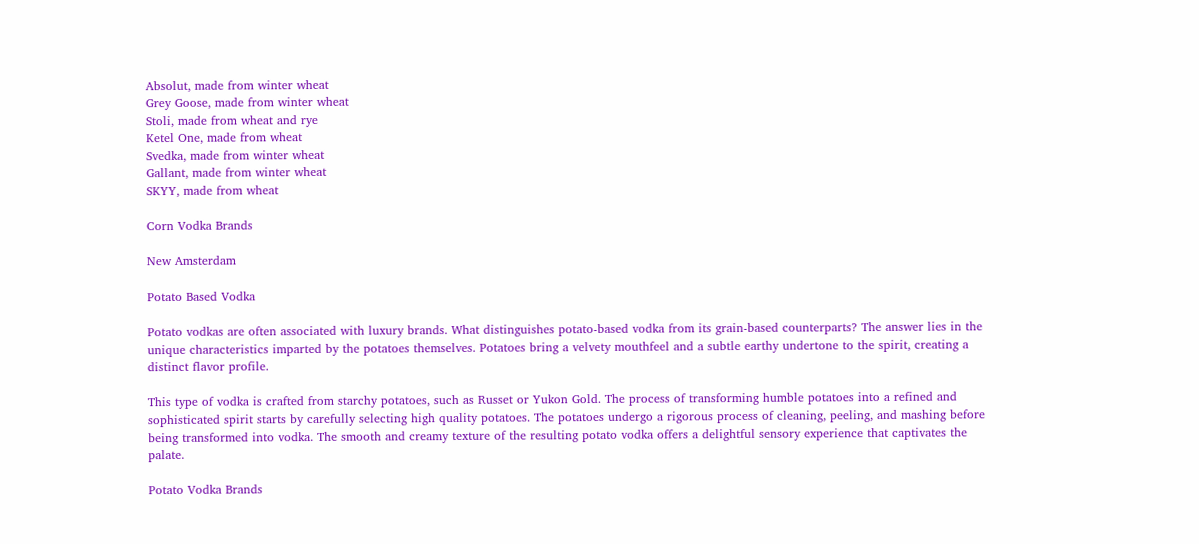Absolut, made from winter wheat
Grey Goose, made from winter wheat
Stoli, made from wheat and rye
Ketel One, made from wheat
Svedka, made from winter wheat
Gallant, made from winter wheat
SKYY, made from wheat

Corn Vodka Brands

New Amsterdam

Potato Based Vodka

Potato vodkas are often associated with luxury brands. What distinguishes potato-based vodka from its grain-based counterparts? The answer lies in the unique characteristics imparted by the potatoes themselves. Potatoes bring a velvety mouthfeel and a subtle earthy undertone to the spirit, creating a distinct flavor profile.

This type of vodka is crafted from starchy potatoes, such as Russet or Yukon Gold. The process of transforming humble potatoes into a refined and sophisticated spirit starts by carefully selecting high quality potatoes. The potatoes undergo a rigorous process of cleaning, peeling, and mashing before being transformed into vodka. The smooth and creamy texture of the resulting potato vodka offers a delightful sensory experience that captivates the palate.

Potato Vodka Brands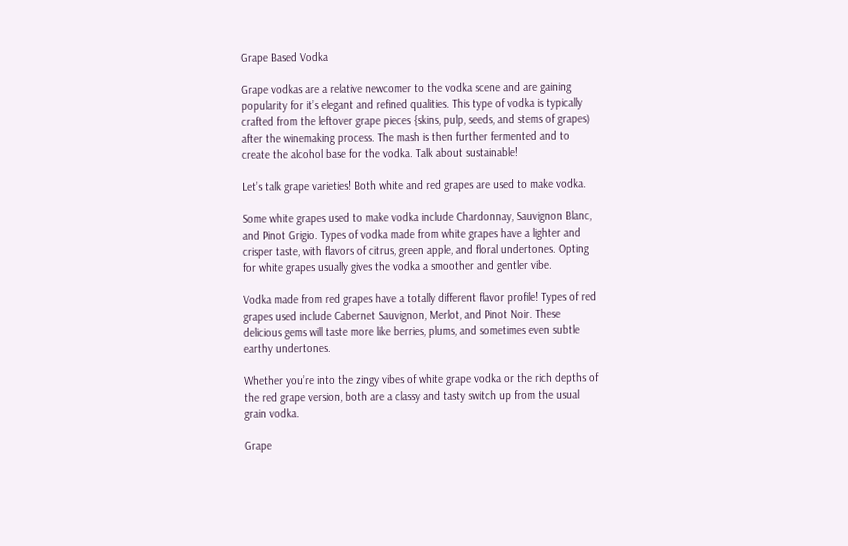Grape Based Vodka

Grape vodkas are a relative newcomer to the vodka scene and are gaining popularity for it’s elegant and refined qualities. This type of vodka is typically crafted from the leftover grape pieces {skins, pulp, seeds, and stems of grapes) after the winemaking process. The mash is then further fermented and to create the alcohol base for the vodka. Talk about sustainable!

Let’s talk grape varieties! Both white and red grapes are used to make vodka.

Some white grapes used to make vodka include Chardonnay, Sauvignon Blanc, and Pinot Grigio. Types of vodka made from white grapes have a lighter and crisper taste, with flavors of citrus, green apple, and floral undertones. Opting for white grapes usually gives the vodka a smoother and gentler vibe.

Vodka made from red grapes have a totally different flavor profile! Types of red grapes used include Cabernet Sauvignon, Merlot, and Pinot Noir. These delicious gems will taste more like berries, plums, and sometimes even subtle earthy undertones.

Whether you’re into the zingy vibes of white grape vodka or the rich depths of the red grape version, both are a classy and tasty switch up from the usual grain vodka.

Grape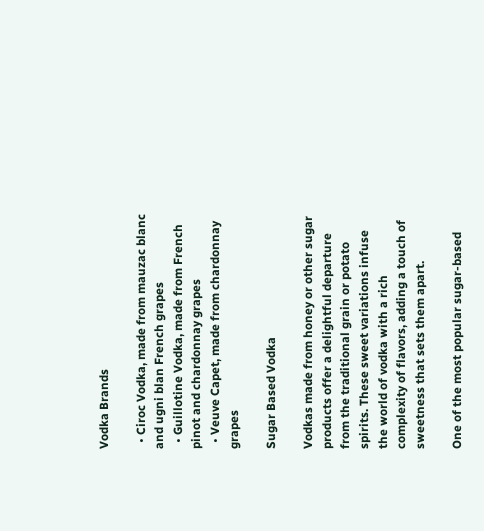Vodka Brands

  • Ciroc Vodka, made from mauzac blanc and ugni blan French grapes
  • Guillotine Vodka, made from French pinot and chardonnay grapes
  • Veuve Capet, made from chardonnay grapes

Sugar Based Vodka

Vodkas made from honey or other sugar products offer a delightful departure from the traditional grain or potato spirits. These sweet variations infuse the world of vodka with a rich complexity of flavors, adding a touch of sweetness that sets them apart.

One of the most popular sugar-based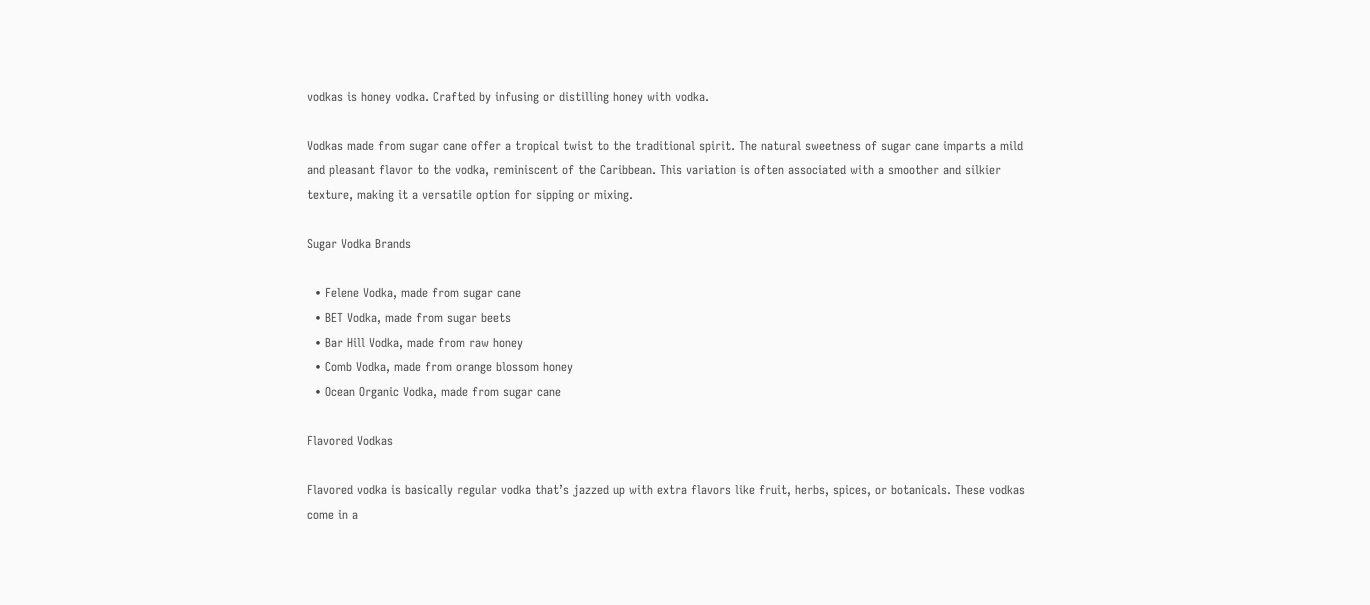vodkas is honey vodka. Crafted by infusing or distilling honey with vodka.

Vodkas made from sugar cane offer a tropical twist to the traditional spirit. The natural sweetness of sugar cane imparts a mild and pleasant flavor to the vodka, reminiscent of the Caribbean. This variation is often associated with a smoother and silkier texture, making it a versatile option for sipping or mixing.

Sugar Vodka Brands

  • Felene Vodka, made from sugar cane
  • BET Vodka, made from sugar beets
  • Bar Hill Vodka, made from raw honey
  • Comb Vodka, made from orange blossom honey
  • Ocean Organic Vodka, made from sugar cane

Flavored Vodkas

Flavored vodka is basically regular vodka that’s jazzed up with extra flavors like fruit, herbs, spices, or botanicals. These vodkas come in a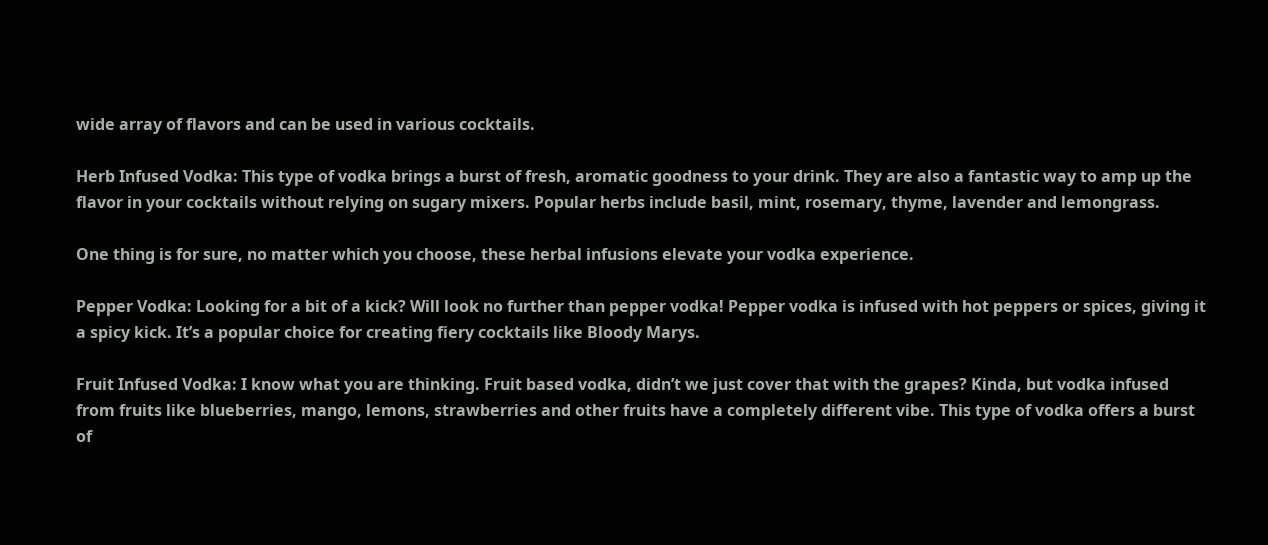wide array of flavors and can be used in various cocktails.

Herb Infused Vodka: This type of vodka brings a burst of fresh, aromatic goodness to your drink. They are also a fantastic way to amp up the flavor in your cocktails without relying on sugary mixers. Popular herbs include basil, mint, rosemary, thyme, lavender and lemongrass.

One thing is for sure, no matter which you choose, these herbal infusions elevate your vodka experience.

Pepper Vodka: Looking for a bit of a kick? Will look no further than pepper vodka! Pepper vodka is infused with hot peppers or spices, giving it a spicy kick. It’s a popular choice for creating fiery cocktails like Bloody Marys.

Fruit Infused Vodka: I know what you are thinking. Fruit based vodka, didn’t we just cover that with the grapes? Kinda, but vodka infused from fruits like blueberries, mango, lemons, strawberries and other fruits have a completely different vibe. This type of vodka offers a burst of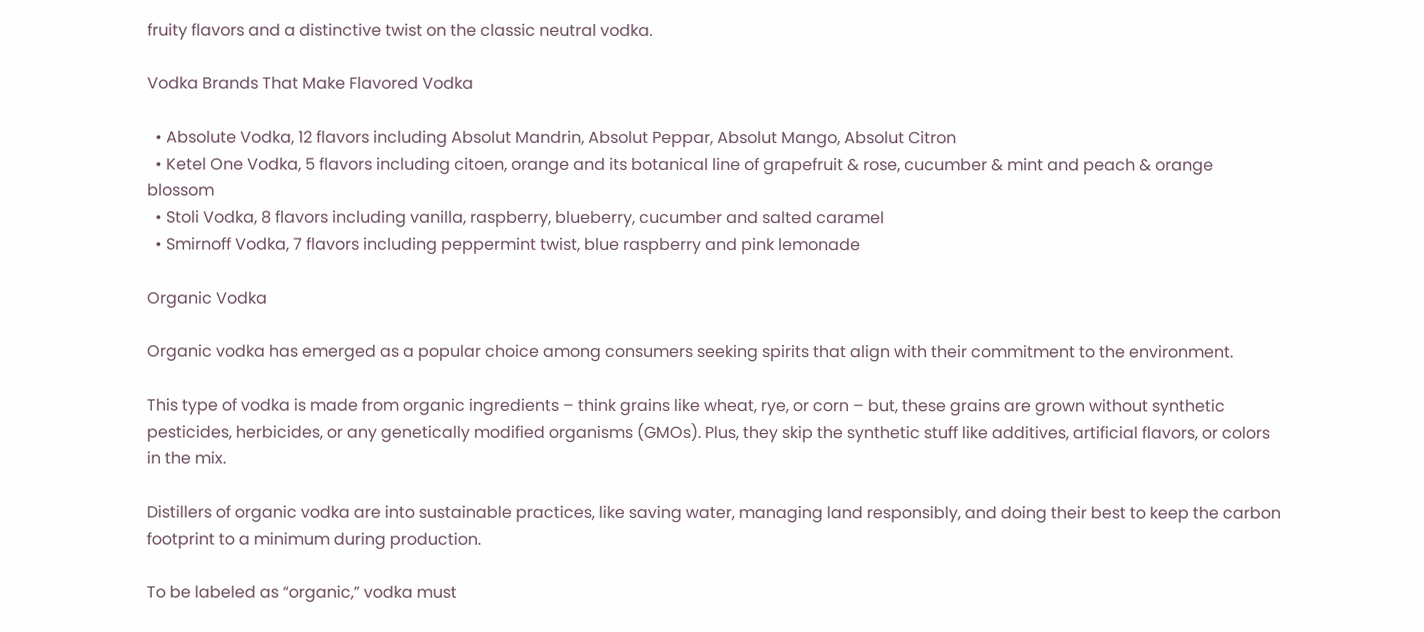fruity flavors and a distinctive twist on the classic neutral vodka.

Vodka Brands That Make Flavored Vodka

  • Absolute Vodka, 12 flavors including Absolut Mandrin, Absolut Peppar, Absolut Mango, Absolut Citron
  • Ketel One Vodka, 5 flavors including citoen, orange and its botanical line of grapefruit & rose, cucumber & mint and peach & orange blossom
  • Stoli Vodka, 8 flavors including vanilla, raspberry, blueberry, cucumber and salted caramel
  • Smirnoff Vodka, 7 flavors including peppermint twist, blue raspberry and pink lemonade

Organic Vodka

Organic vodka has emerged as a popular choice among consumers seeking spirits that align with their commitment to the environment.

This type of vodka is made from organic ingredients – think grains like wheat, rye, or corn – but, these grains are grown without synthetic pesticides, herbicides, or any genetically modified organisms (GMOs). Plus, they skip the synthetic stuff like additives, artificial flavors, or colors in the mix.

Distillers of organic vodka are into sustainable practices, like saving water, managing land responsibly, and doing their best to keep the carbon footprint to a minimum during production.

To be labeled as “organic,” vodka must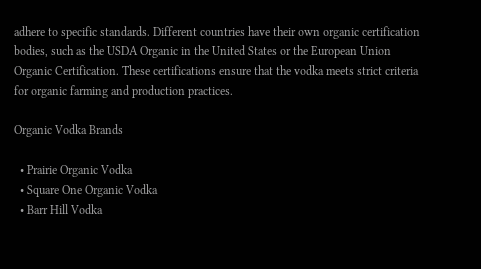adhere to specific standards. Different countries have their own organic certification bodies, such as the USDA Organic in the United States or the European Union Organic Certification. These certifications ensure that the vodka meets strict criteria for organic farming and production practices.

Organic Vodka Brands

  • Prairie Organic Vodka
  • Square One Organic Vodka
  • Barr Hill Vodka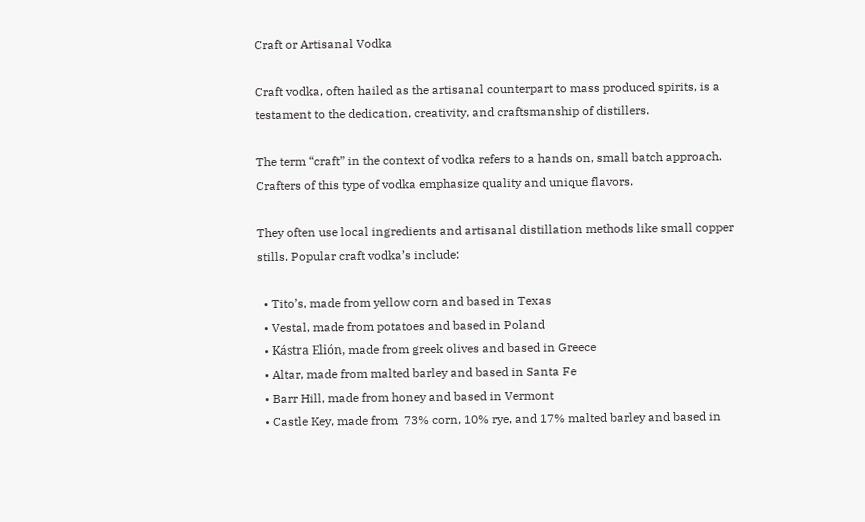Craft or Artisanal Vodka

Craft vodka, often hailed as the artisanal counterpart to mass produced spirits, is a testament to the dedication, creativity, and craftsmanship of distillers.

The term “craft” in the context of vodka refers to a hands on, small batch approach. Crafters of this type of vodka emphasize quality and unique flavors.

They often use local ingredients and artisanal distillation methods like small copper stills. Popular craft vodka’s include:

  • Tito’s, made from yellow corn and based in Texas
  • Vestal, made from potatoes and based in Poland
  • Kástra Elión, made from greek olives and based in Greece
  • Altar, made from malted barley and based in Santa Fe
  • Barr Hill, made from honey and based in Vermont
  • Castle Key, made from  73% corn, 10% rye, and 17% malted barley and based in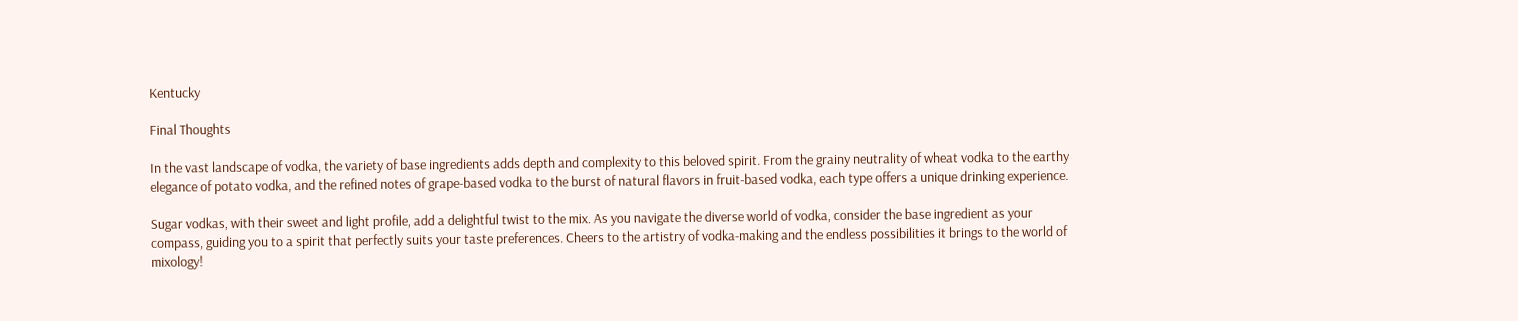Kentucky

Final Thoughts

In the vast landscape of vodka, the variety of base ingredients adds depth and complexity to this beloved spirit. From the grainy neutrality of wheat vodka to the earthy elegance of potato vodka, and the refined notes of grape-based vodka to the burst of natural flavors in fruit-based vodka, each type offers a unique drinking experience.

Sugar vodkas, with their sweet and light profile, add a delightful twist to the mix. As you navigate the diverse world of vodka, consider the base ingredient as your compass, guiding you to a spirit that perfectly suits your taste preferences. Cheers to the artistry of vodka-making and the endless possibilities it brings to the world of mixology!